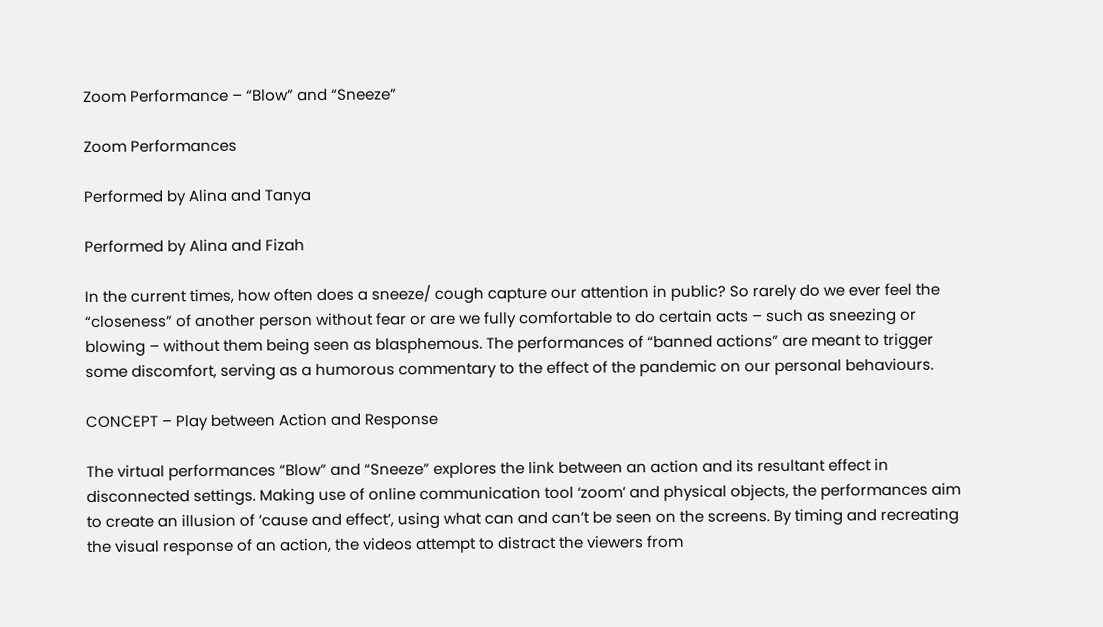Zoom Performance – “Blow” and “Sneeze”

Zoom Performances

Performed by Alina and Tanya

Performed by Alina and Fizah

In the current times, how often does a sneeze/ cough capture our attention in public? So rarely do we ever feel the “closeness” of another person without fear or are we fully comfortable to do certain acts – such as sneezing or blowing – without them being seen as blasphemous. The performances of “banned actions” are meant to trigger some discomfort, serving as a humorous commentary to the effect of the pandemic on our personal behaviours.

CONCEPT – Play between Action and Response

The virtual performances “Blow” and “Sneeze” explores the link between an action and its resultant effect in disconnected settings. Making use of online communication tool ‘zoom’ and physical objects, the performances aim to create an illusion of ’cause and effect’, using what can and can’t be seen on the screens. By timing and recreating the visual response of an action, the videos attempt to distract the viewers from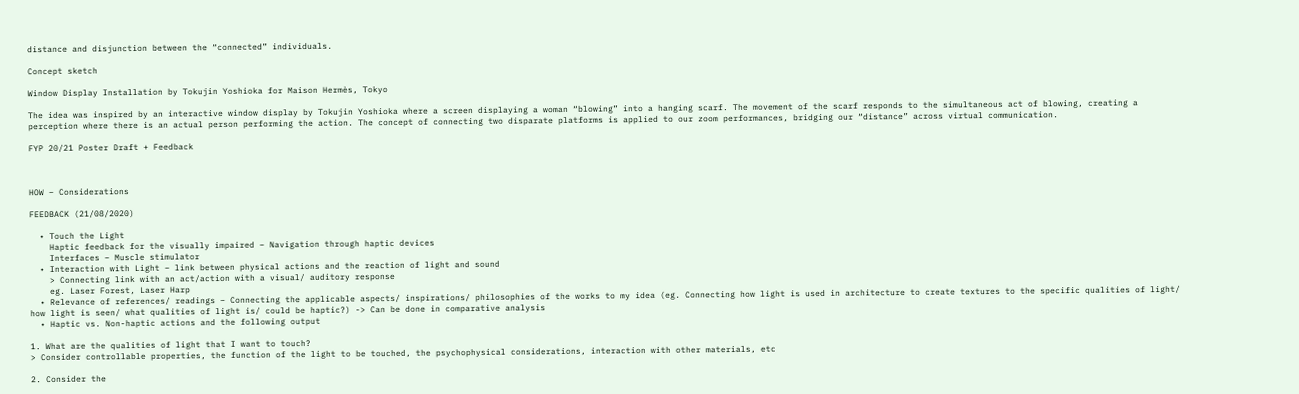distance and disjunction between the “connected” individuals.

Concept sketch

Window Display Installation by Tokujin Yoshioka for Maison Hermès, Tokyo

The idea was inspired by an interactive window display by Tokujin Yoshioka where a screen displaying a woman “blowing” into a hanging scarf. The movement of the scarf responds to the simultaneous act of blowing, creating a perception where there is an actual person performing the action. The concept of connecting two disparate platforms is applied to our zoom performances, bridging our “distance” across virtual communication.

FYP 20/21 Poster Draft + Feedback



HOW – Considerations

FEEDBACK (21/08/2020)

  • Touch the Light
    Haptic feedback for the visually impaired – Navigation through haptic devices
    Interfaces – Muscle stimulator
  • Interaction with Light – link between physical actions and the reaction of light and sound
    > Connecting link with an act/action with a visual/ auditory response
    eg. Laser Forest, Laser Harp
  • Relevance of references/ readings – Connecting the applicable aspects/ inspirations/ philosophies of the works to my idea (eg. Connecting how light is used in architecture to create textures to the specific qualities of light/ how light is seen/ what qualities of light is/ could be haptic?) -> Can be done in comparative analysis
  • Haptic vs. Non-haptic actions and the following output

1. What are the qualities of light that I want to touch?
> Consider controllable properties, the function of the light to be touched, the psychophysical considerations, interaction with other materials, etc

2. Consider the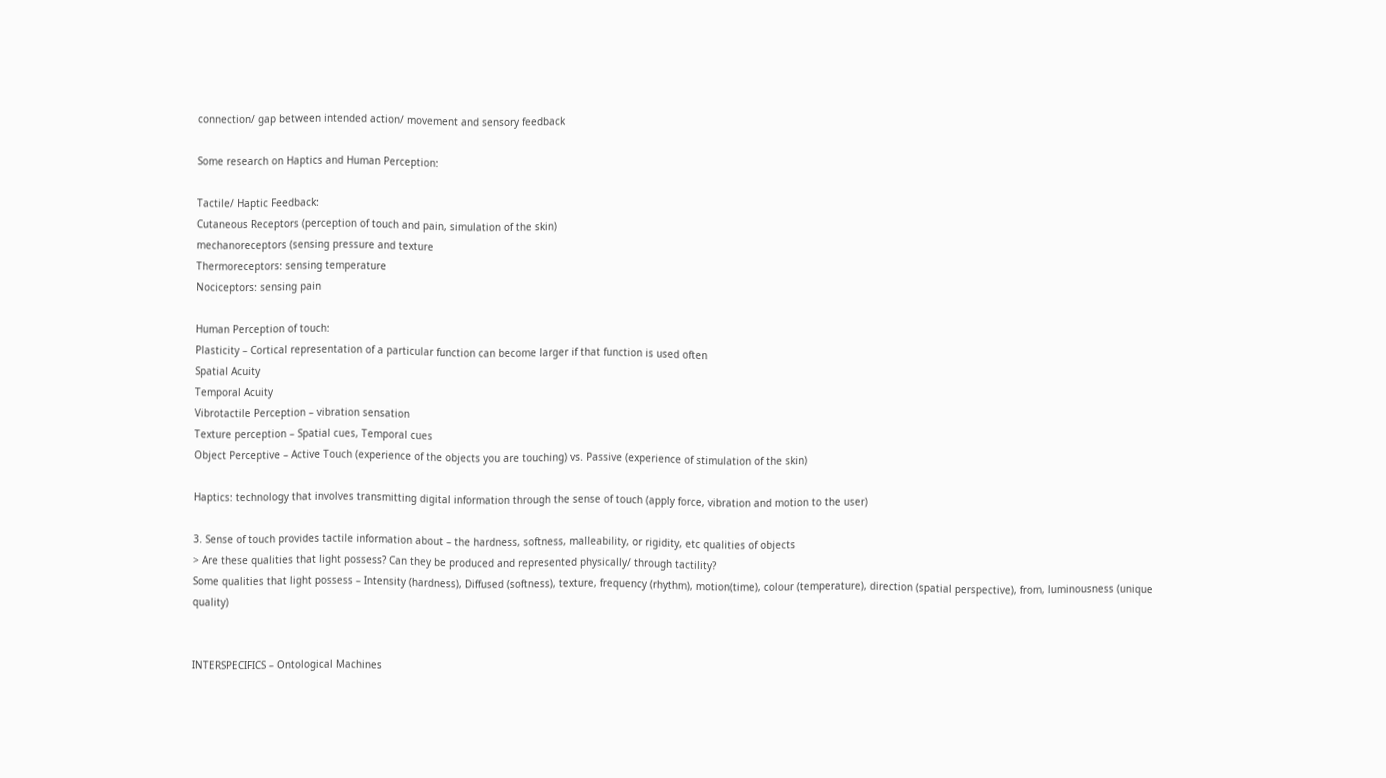connection/ gap between intended action/ movement and sensory feedback

Some research on Haptics and Human Perception:

Tactile/ Haptic Feedback:
Cutaneous Receptors (perception of touch and pain, simulation of the skin)
mechanoreceptors (sensing pressure and texture
Thermoreceptors: sensing temperature
Nociceptors: sensing pain

Human Perception of touch:
Plasticity – Cortical representation of a particular function can become larger if that function is used often
Spatial Acuity
Temporal Acuity
Vibrotactile Perception – vibration sensation
Texture perception – Spatial cues, Temporal cues
Object Perceptive – Active Touch (experience of the objects you are touching) vs. Passive (experience of stimulation of the skin)

Haptics: technology that involves transmitting digital information through the sense of touch (apply force, vibration and motion to the user)

3. Sense of touch provides tactile information about – the hardness, softness, malleability, or rigidity, etc qualities of objects
> Are these qualities that light possess? Can they be produced and represented physically/ through tactility?
Some qualities that light possess – Intensity (hardness), Diffused (softness), texture, frequency (rhythm), motion(time), colour (temperature), direction (spatial perspective), from, luminousness (unique quality)


INTERSPECIFICS – Ontological Machines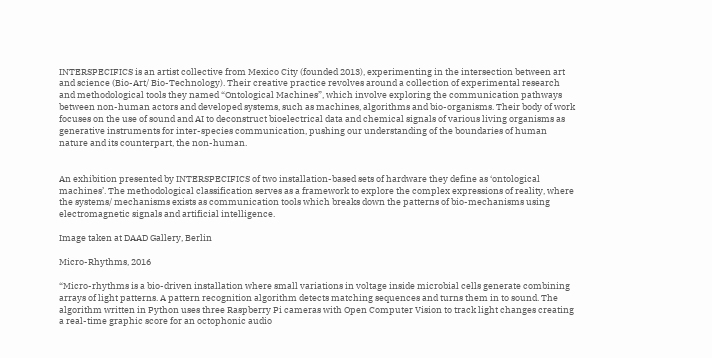INTERSPECIFICS is an artist collective from Mexico City (founded 2013), experimenting in the intersection between art and science (Bio-Art/ Bio-Technology). Their creative practice revolves around a collection of experimental research and methodological tools they named “Ontological Machines”, which involve exploring the communication pathways between non-human actors and developed systems, such as machines, algorithms and bio-organisms. Their body of work focuses on the use of sound and AI to deconstruct bioelectrical data and chemical signals of various living organisms as generative instruments for inter-species communication, pushing our understanding of the boundaries of human nature and its counterpart, the non-human.


An exhibition presented by INTERSPECIFICS of two installation-based sets of hardware they define as ‘ontological machines’. The methodological classification serves as a framework to explore the complex expressions of reality, where the systems/ mechanisms exists as communication tools which breaks down the patterns of bio-mechanisms using electromagnetic signals and artificial intelligence.

Image taken at DAAD Gallery, Berlin

Micro-Rhythms, 2016

“Micro-rhythms is a bio-driven installation where small variations in voltage inside microbial cells generate combining arrays of light patterns. A pattern recognition algorithm detects matching sequences and turns them in to sound. The algorithm written in Python uses three Raspberry Pi cameras with Open Computer Vision to track light changes creating a real-time graphic score for an octophonic audio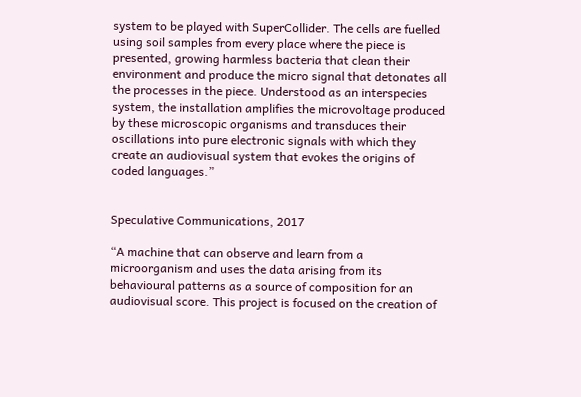system to be played with SuperCollider. The cells are fuelled using soil samples from every place where the piece is presented, growing harmless bacteria that clean their environment and produce the micro signal that detonates all the processes in the piece. Understood as an interspecies system, the installation amplifies the microvoltage produced by these microscopic organisms and transduces their oscillations into pure electronic signals with which they create an audiovisual system that evokes the origins of coded languages.”


Speculative Communications, 2017

“A machine that can observe and learn from a microorganism and uses the data arising from its behavioural patterns as a source of composition for an audiovisual score. This project is focused on the creation of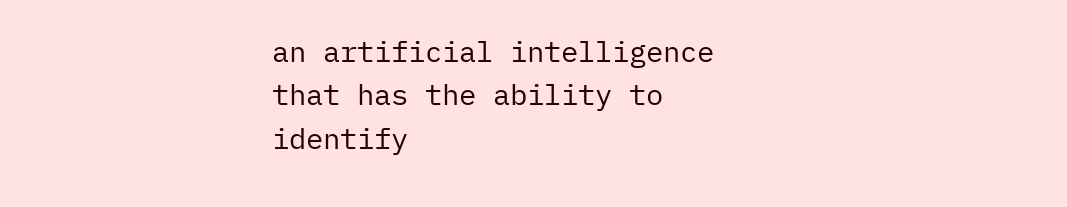an artificial intelligence that has the ability to identify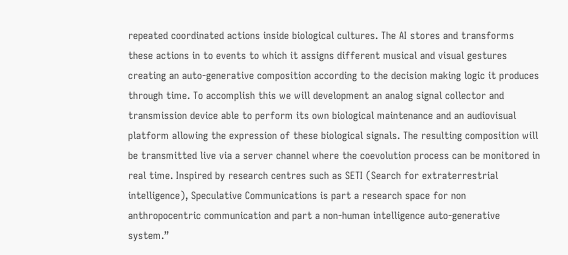repeated coordinated actions inside biological cultures. The AI stores and transforms these actions in to events to which it assigns different musical and visual gestures creating an auto-generative composition according to the decision making logic it produces through time. To accomplish this we will development an analog signal collector and transmission device able to perform its own biological maintenance and an audiovisual platform allowing the expression of these biological signals. The resulting composition will be transmitted live via a server channel where the coevolution process can be monitored in real time. Inspired by research centres such as SETI (Search for extraterrestrial intelligence), Speculative Communications is part a research space for non anthropocentric communication and part a non-human intelligence auto-generative system.”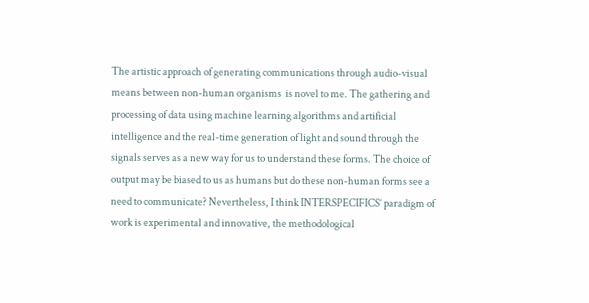The artistic approach of generating communications through audio-visual means between non-human organisms  is novel to me. The gathering and processing of data using machine learning algorithms and artificial intelligence and the real-time generation of light and sound through the signals serves as a new way for us to understand these forms. The choice of output may be biased to us as humans but do these non-human forms see a need to communicate? Nevertheless, I think INTERSPECIFICS’ paradigm of work is experimental and innovative, the methodological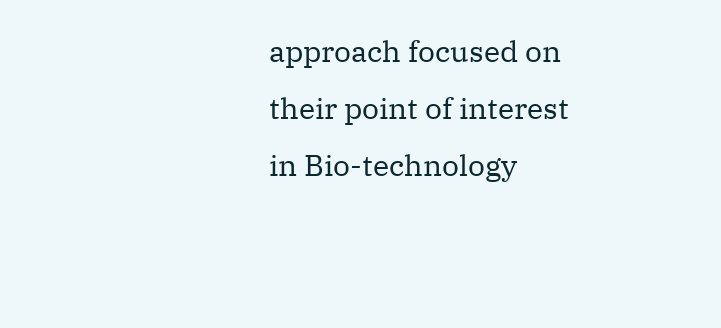approach focused on their point of interest in Bio-technology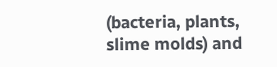(bacteria, plants, slime molds) and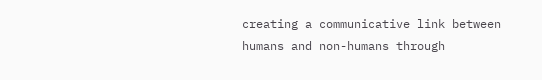creating a communicative link between humans and non-humans through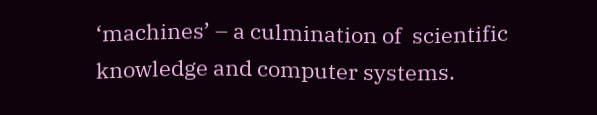‘machines’ – a culmination of  scientific knowledge and computer systems.